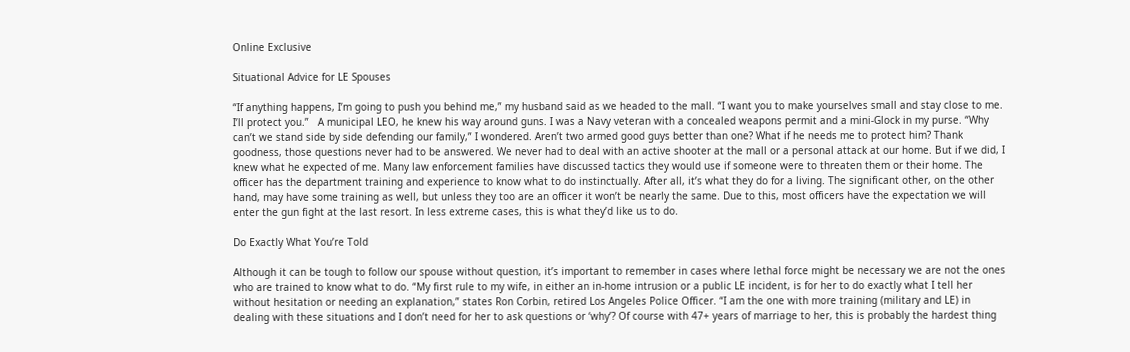Online Exclusive

Situational Advice for LE Spouses

“If anything happens, I’m going to push you behind me,” my husband said as we headed to the mall. “I want you to make yourselves small and stay close to me. I’ll protect you.”   A municipal LEO, he knew his way around guns. I was a Navy veteran with a concealed weapons permit and a mini-Glock in my purse. “Why can’t we stand side by side defending our family,” I wondered. Aren’t two armed good guys better than one? What if he needs me to protect him? Thank goodness, those questions never had to be answered. We never had to deal with an active shooter at the mall or a personal attack at our home. But if we did, I knew what he expected of me. Many law enforcement families have discussed tactics they would use if someone were to threaten them or their home. The officer has the department training and experience to know what to do instinctually. After all, it’s what they do for a living. The significant other, on the other hand, may have some training as well, but unless they too are an officer it won’t be nearly the same. Due to this, most officers have the expectation we will enter the gun fight at the last resort. In less extreme cases, this is what they’d like us to do.

Do Exactly What You’re Told

Although it can be tough to follow our spouse without question, it’s important to remember in cases where lethal force might be necessary we are not the ones who are trained to know what to do. “My first rule to my wife, in either an in-home intrusion or a public LE incident, is for her to do exactly what I tell her without hesitation or needing an explanation,” states Ron Corbin, retired Los Angeles Police Officer. “I am the one with more training (military and LE) in dealing with these situations and I don’t need for her to ask questions or ‘why’? Of course with 47+ years of marriage to her, this is probably the hardest thing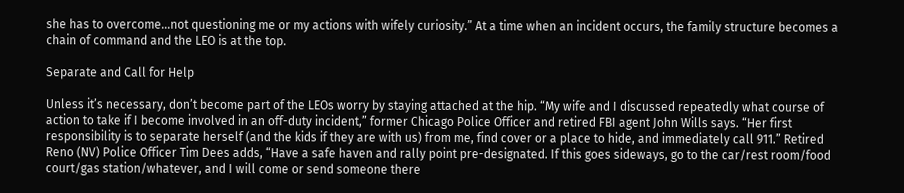she has to overcome…not questioning me or my actions with wifely curiosity.” At a time when an incident occurs, the family structure becomes a chain of command and the LEO is at the top.

Separate and Call for Help

Unless it’s necessary, don’t become part of the LEOs worry by staying attached at the hip. “My wife and I discussed repeatedly what course of action to take if I become involved in an off-duty incident,” former Chicago Police Officer and retired FBI agent John Wills says. “Her first responsibility is to separate herself (and the kids if they are with us) from me, find cover or a place to hide, and immediately call 911.” Retired Reno (NV) Police Officer Tim Dees adds, “Have a safe haven and rally point pre-designated. If this goes sideways, go to the car/rest room/food court/gas station/whatever, and I will come or send someone there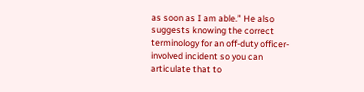as soon as I am able.” He also suggests knowing the correct terminology for an off-duty officer-involved incident so you can articulate that to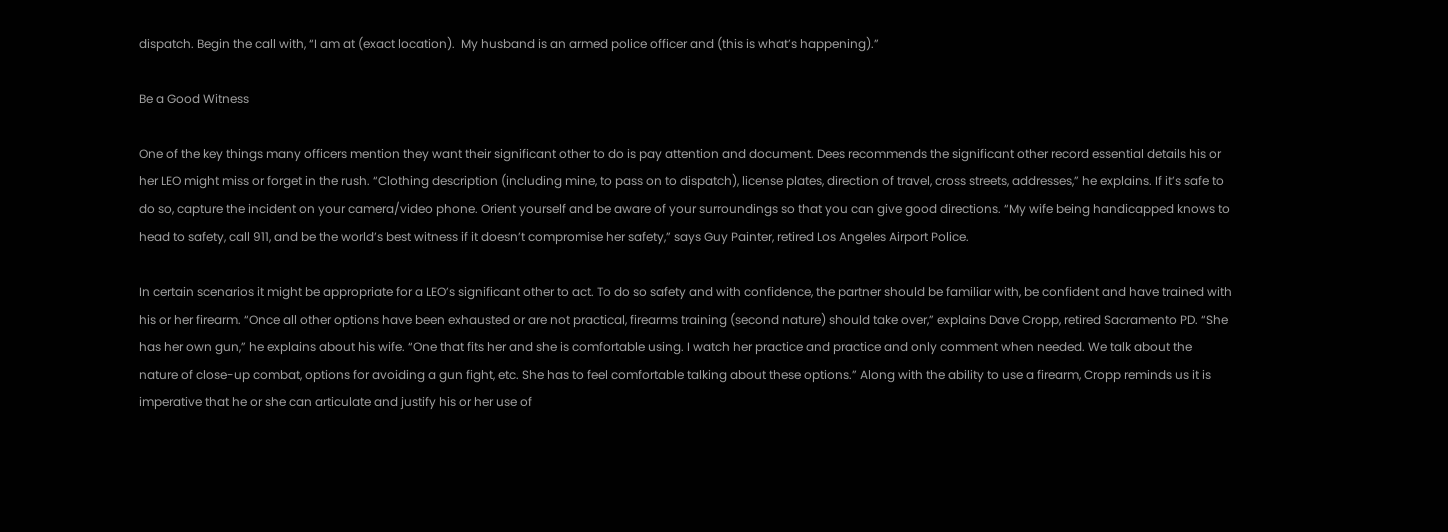dispatch. Begin the call with, “I am at (exact location).  My husband is an armed police officer and (this is what’s happening).”

Be a Good Witness

One of the key things many officers mention they want their significant other to do is pay attention and document. Dees recommends the significant other record essential details his or her LEO might miss or forget in the rush. “Clothing description (including mine, to pass on to dispatch), license plates, direction of travel, cross streets, addresses,” he explains. If it’s safe to do so, capture the incident on your camera/video phone. Orient yourself and be aware of your surroundings so that you can give good directions. “My wife being handicapped knows to head to safety, call 911, and be the world’s best witness if it doesn’t compromise her safety,” says Guy Painter, retired Los Angeles Airport Police.

In certain scenarios it might be appropriate for a LEO’s significant other to act. To do so safety and with confidence, the partner should be familiar with, be confident and have trained with his or her firearm. “Once all other options have been exhausted or are not practical, firearms training (second nature) should take over,” explains Dave Cropp, retired Sacramento PD. “She has her own gun,” he explains about his wife. “One that fits her and she is comfortable using. I watch her practice and practice and only comment when needed. We talk about the nature of close-up combat, options for avoiding a gun fight, etc. She has to feel comfortable talking about these options.” Along with the ability to use a firearm, Cropp reminds us it is imperative that he or she can articulate and justify his or her use of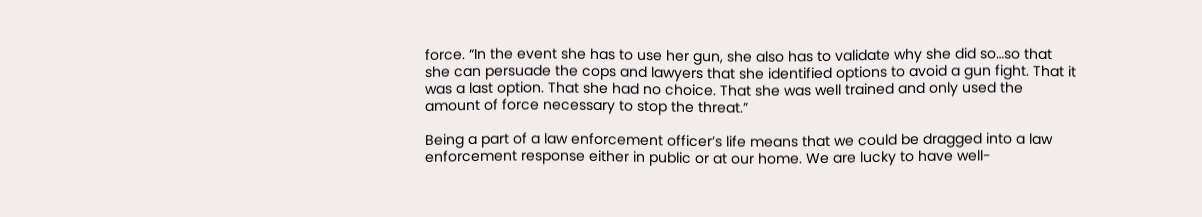force. “In the event she has to use her gun, she also has to validate why she did so…so that she can persuade the cops and lawyers that she identified options to avoid a gun fight. That it was a last option. That she had no choice. That she was well trained and only used the amount of force necessary to stop the threat.”

Being a part of a law enforcement officer’s life means that we could be dragged into a law enforcement response either in public or at our home. We are lucky to have well-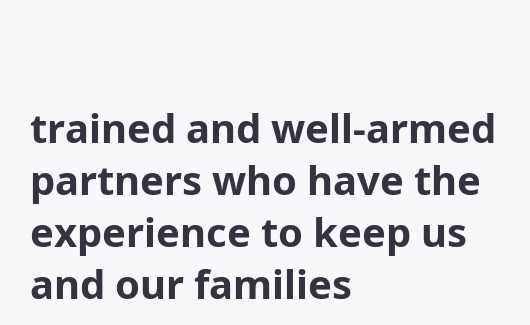trained and well-armed partners who have the experience to keep us and our families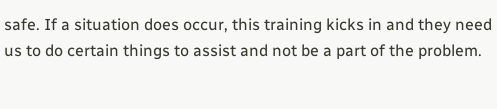safe. If a situation does occur, this training kicks in and they need us to do certain things to assist and not be a part of the problem.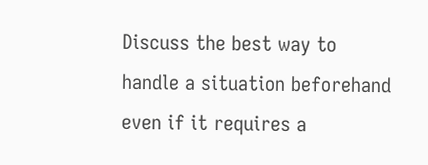Discuss the best way to handle a situation beforehand even if it requires a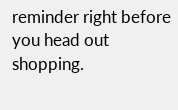reminder right before you head out shopping.